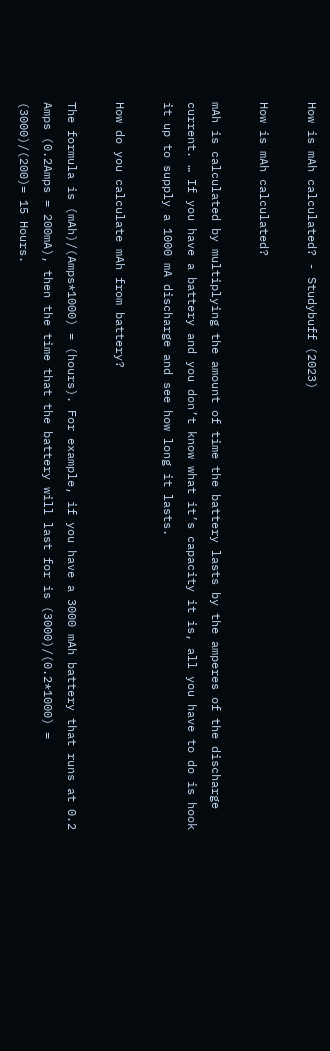How is mAh calculated? - Studybuff (2023)

How is mAh calculated?

mAh is calculated by multiplying the amount of time the battery lasts by the amperes of the discharge current. … If you have a battery and you don’t know what it’s capacity it is, all you have to do is hook it up to supply a 1000 mA discharge and see how long it lasts.

How do you calculate mAh from battery?

The formula is (mAh)/(Amps*1000) = (hours). For example, if you have a 3000 mAh battery that runs at 0.2 Amps (0.2Amps = 200mA), then the time that the battery will last for is (3000)/(0.2*1000) = (3000)/(200)= 15 Hours.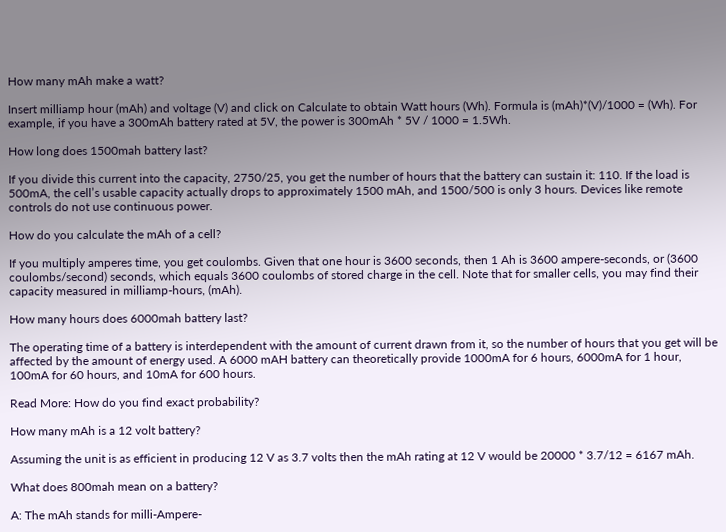How many mAh make a watt?

Insert milliamp hour (mAh) and voltage (V) and click on Calculate to obtain Watt hours (Wh). Formula is (mAh)*(V)/1000 = (Wh). For example, if you have a 300mAh battery rated at 5V, the power is 300mAh * 5V / 1000 = 1.5Wh.

How long does 1500mah battery last?

If you divide this current into the capacity, 2750/25, you get the number of hours that the battery can sustain it: 110. If the load is 500mA, the cell’s usable capacity actually drops to approximately 1500 mAh, and 1500/500 is only 3 hours. Devices like remote controls do not use continuous power.

How do you calculate the mAh of a cell?

If you multiply amperes time, you get coulombs. Given that one hour is 3600 seconds, then 1 Ah is 3600 ampere-seconds, or (3600 coulombs/second) seconds, which equals 3600 coulombs of stored charge in the cell. Note that for smaller cells, you may find their capacity measured in milliamp-hours, (mAh).

How many hours does 6000mah battery last?

The operating time of a battery is interdependent with the amount of current drawn from it, so the number of hours that you get will be affected by the amount of energy used. A 6000 mAH battery can theoretically provide 1000mA for 6 hours, 6000mA for 1 hour, 100mA for 60 hours, and 10mA for 600 hours.

Read More: How do you find exact probability?

How many mAh is a 12 volt battery?

Assuming the unit is as efficient in producing 12 V as 3.7 volts then the mAh rating at 12 V would be 20000 * 3.7/12 = 6167 mAh.

What does 800mah mean on a battery?

A: The mAh stands for milli-Ampere-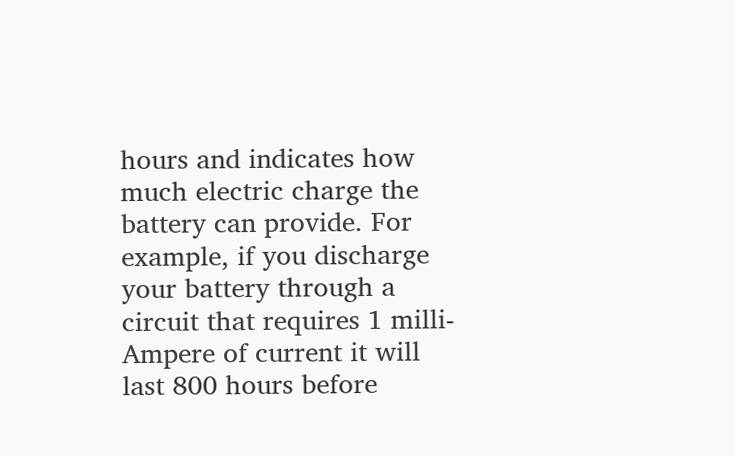hours and indicates how much electric charge the battery can provide. For example, if you discharge your battery through a circuit that requires 1 milli-Ampere of current it will last 800 hours before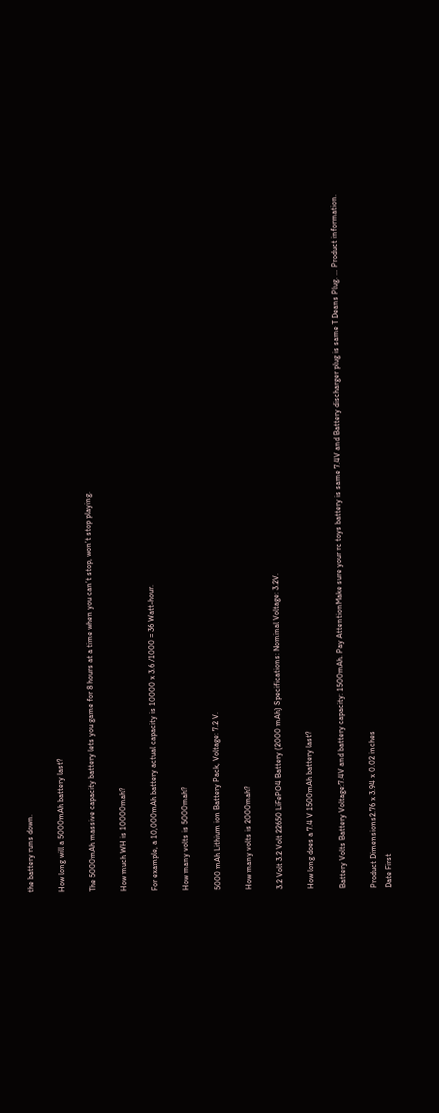the battery runs down.

How long will a 5000mAh battery last?

The 5000mAh massive capacity battery lets you game for 8 hours at a time when you can’t stop, won’t stop playing.

How much WH is 10000mah?

For example, a 10,000mAh battery actual capacity is 10000 x 3.6 /1000 = 36 Watt-hour.

How many volts is 5000mah?

5000 mAh Lithium ion Battery Pack, Voltage: 7.2 V.

How many volts is 2000mah?

3.2 Volt 3.2 Volt 22650 LiFePO4 Battery (2000 mAh) Specifications: Nominal Voltage: 3.2V.

How long does a 7.4 V 1500mAh battery last?

Battery Volts Battery Voltage:7.4V and battery capacity: 1500mAh. Pay AttentionMake sure your rc toys battery is same 7.4V and Battery discharger plug is same T Deans Plug. … Product information.

Product Dimensions2.76 x 3.94 x 0.02 inches
Date First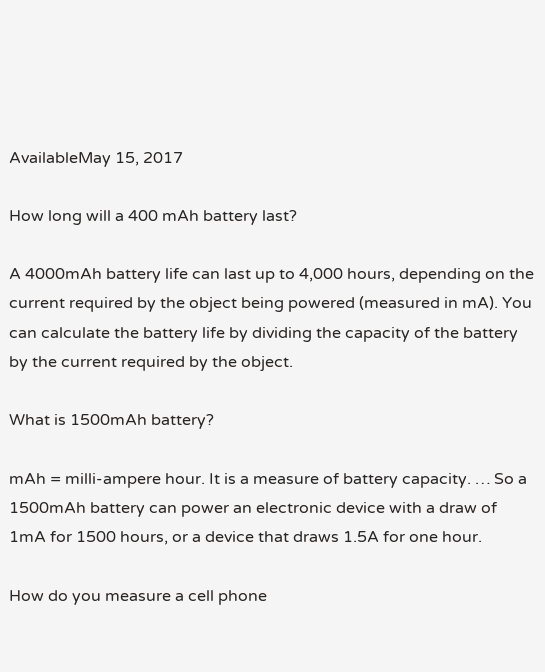AvailableMay 15, 2017

How long will a 400 mAh battery last?

A 4000mAh battery life can last up to 4,000 hours, depending on the current required by the object being powered (measured in mA). You can calculate the battery life by dividing the capacity of the battery by the current required by the object.

What is 1500mAh battery?

mAh = milli-ampere hour. It is a measure of battery capacity. … So a 1500mAh battery can power an electronic device with a draw of 1mA for 1500 hours, or a device that draws 1.5A for one hour.

How do you measure a cell phone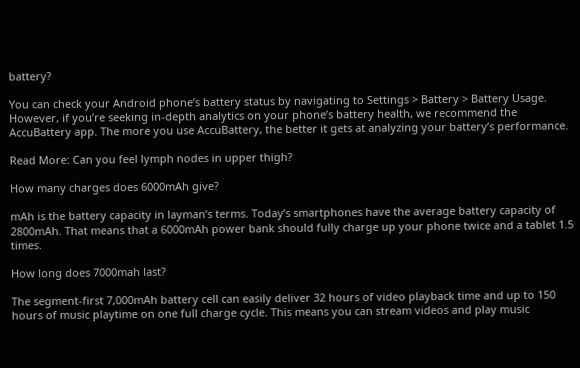battery?

You can check your Android phone’s battery status by navigating to Settings > Battery > Battery Usage. However, if you’re seeking in-depth analytics on your phone’s battery health, we recommend the AccuBattery app. The more you use AccuBattery, the better it gets at analyzing your battery’s performance.

Read More: Can you feel lymph nodes in upper thigh?

How many charges does 6000mAh give?

mAh is the battery capacity in layman’s terms. Today’s smartphones have the average battery capacity of 2800mAh. That means that a 6000mAh power bank should fully charge up your phone twice and a tablet 1.5 times.

How long does 7000mah last?

The segment-first 7,000mAh battery cell can easily deliver 32 hours of video playback time and up to 150 hours of music playtime on one full charge cycle. This means you can stream videos and play music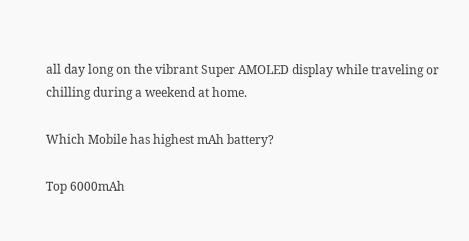all day long on the vibrant Super AMOLED display while traveling or chilling during a weekend at home.

Which Mobile has highest mAh battery?

Top 6000mAh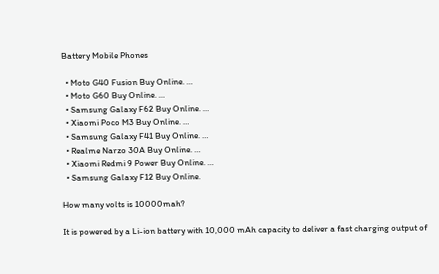Battery Mobile Phones

  • Moto G40 Fusion Buy Online. …
  • Moto G60 Buy Online. …
  • Samsung Galaxy F62 Buy Online. …
  • Xiaomi Poco M3 Buy Online. …
  • Samsung Galaxy F41 Buy Online. …
  • Realme Narzo 30A Buy Online. …
  • Xiaomi Redmi 9 Power Buy Online. …
  • Samsung Galaxy F12 Buy Online.

How many volts is 10000mah?

It is powered by a Li-ion battery with 10,000 mAh capacity to deliver a fast charging output of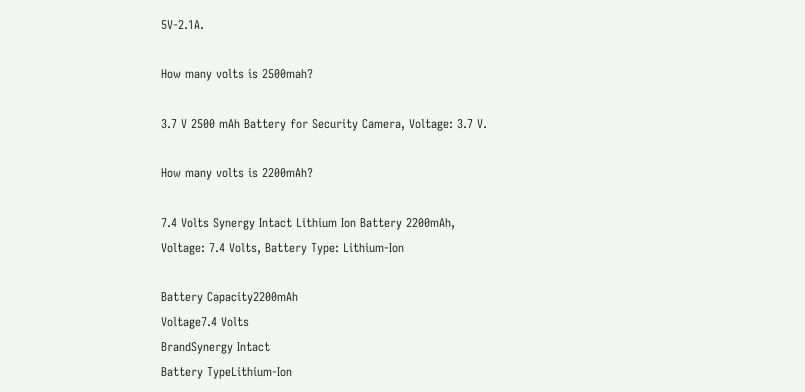5V-2.1A.

How many volts is 2500mah?

3.7 V 2500 mAh Battery for Security Camera, Voltage: 3.7 V.

How many volts is 2200mAh?

7.4 Volts Synergy Intact Lithium Ion Battery 2200mAh, Voltage: 7.4 Volts, Battery Type: Lithium-Ion

Battery Capacity2200mAh
Voltage7.4 Volts
BrandSynergy Intact
Battery TypeLithium-Ion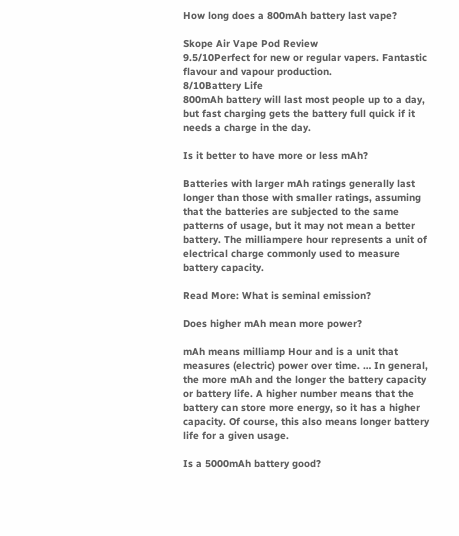How long does a 800mAh battery last vape?

Skope Air Vape Pod Review
9.5/10Perfect for new or regular vapers. Fantastic flavour and vapour production.
8/10Battery Life
800mAh battery will last most people up to a day, but fast charging gets the battery full quick if it needs a charge in the day.

Is it better to have more or less mAh?

Batteries with larger mAh ratings generally last longer than those with smaller ratings, assuming that the batteries are subjected to the same patterns of usage, but it may not mean a better battery. The milliampere hour represents a unit of electrical charge commonly used to measure battery capacity.

Read More: What is seminal emission?

Does higher mAh mean more power?

mAh means milliamp Hour and is a unit that measures (electric) power over time. … In general, the more mAh and the longer the battery capacity or battery life. A higher number means that the battery can store more energy, so it has a higher capacity. Of course, this also means longer battery life for a given usage.

Is a 5000mAh battery good?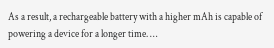As a result, a rechargeable battery with a higher mAh is capable of powering a device for a longer time. …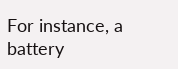For instance, a battery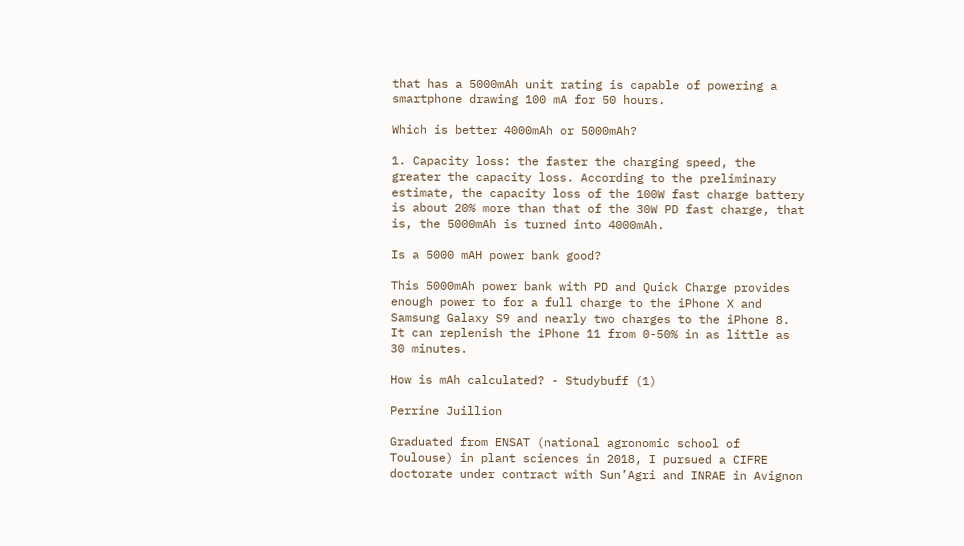that has a 5000mAh unit rating is capable of powering a smartphone drawing 100 mA for 50 hours.

Which is better 4000mAh or 5000mAh?

1. Capacity loss: the faster the charging speed, the greater the capacity loss. According to the preliminary estimate, the capacity loss of the 100W fast charge battery is about 20% more than that of the 30W PD fast charge, that is, the 5000mAh is turned into 4000mAh.

Is a 5000 mAH power bank good?

This 5000mAh power bank with PD and Quick Charge provides enough power to for a full charge to the iPhone X and Samsung Galaxy S9 and nearly two charges to the iPhone 8. It can replenish the iPhone 11 from 0-50% in as little as 30 minutes.

How is mAh calculated? - Studybuff (1)

Perrine Juillion

Graduated from ENSAT (national agronomic school of Toulouse) in plant sciences in 2018, I pursued a CIFRE doctorate under contract with Sun’Agri and INRAE in Avignon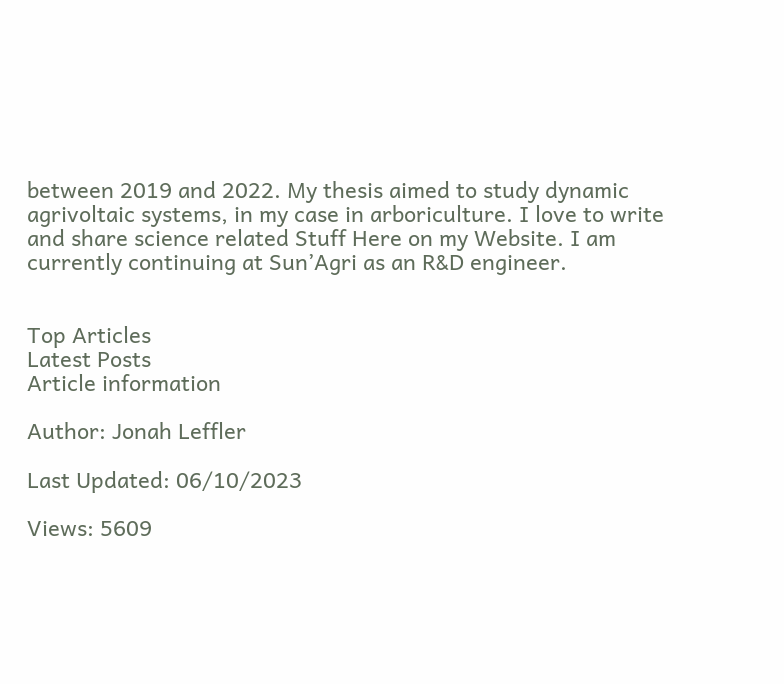between 2019 and 2022. My thesis aimed to study dynamic agrivoltaic systems, in my case in arboriculture. I love to write and share science related Stuff Here on my Website. I am currently continuing at Sun’Agri as an R&D engineer.


Top Articles
Latest Posts
Article information

Author: Jonah Leffler

Last Updated: 06/10/2023

Views: 5609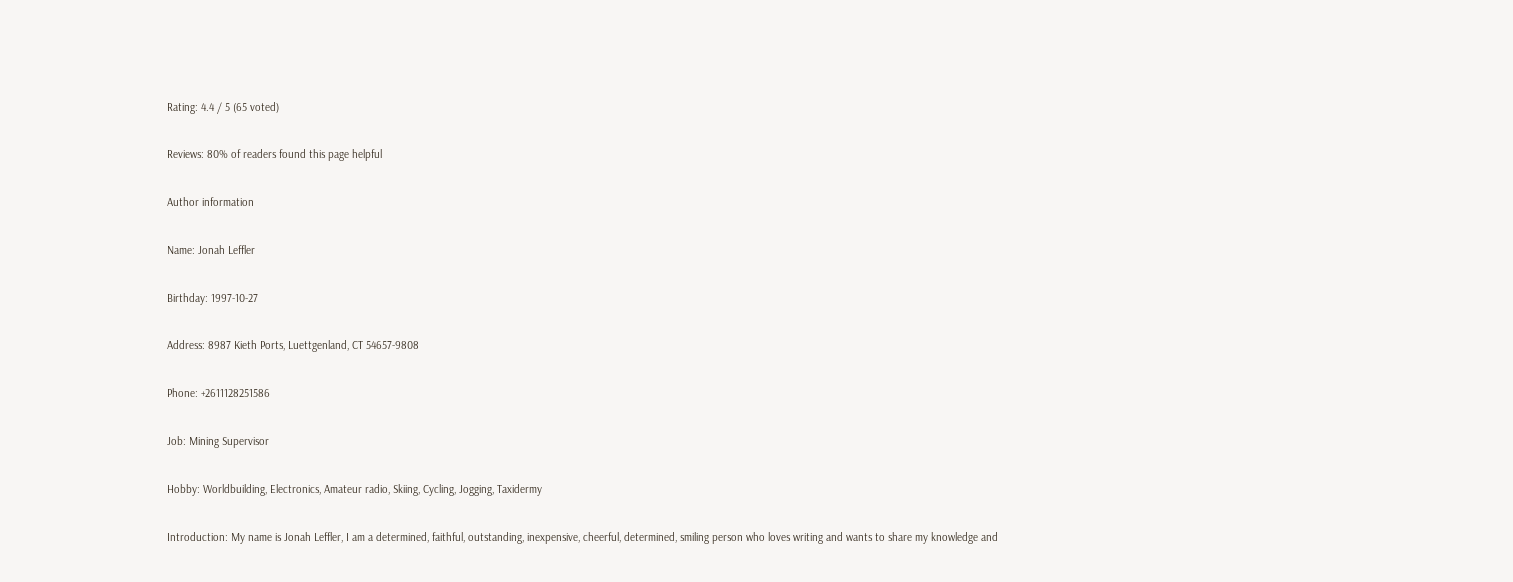Rating: 4.4 / 5 (65 voted)

Reviews: 80% of readers found this page helpful

Author information

Name: Jonah Leffler

Birthday: 1997-10-27

Address: 8987 Kieth Ports, Luettgenland, CT 54657-9808

Phone: +2611128251586

Job: Mining Supervisor

Hobby: Worldbuilding, Electronics, Amateur radio, Skiing, Cycling, Jogging, Taxidermy

Introduction: My name is Jonah Leffler, I am a determined, faithful, outstanding, inexpensive, cheerful, determined, smiling person who loves writing and wants to share my knowledge and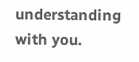understanding with you.